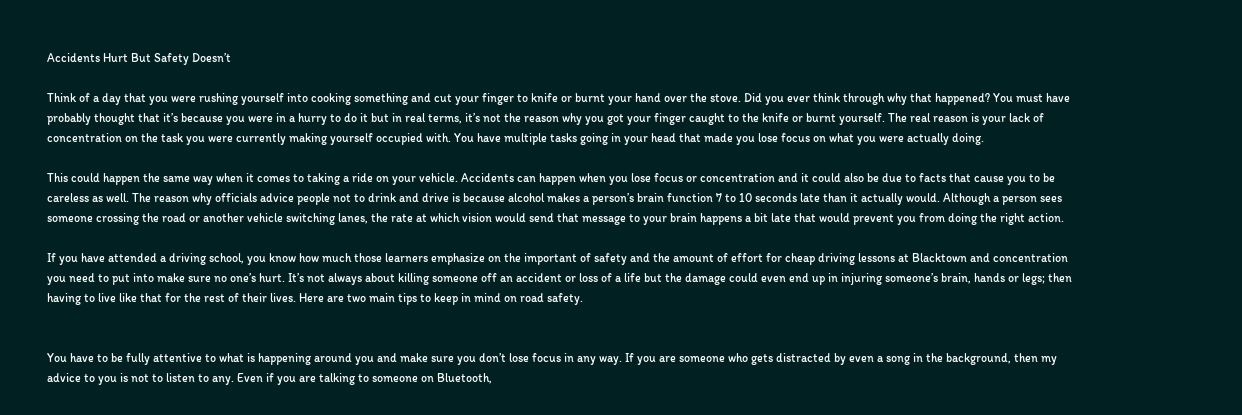Accidents Hurt But Safety Doesn’t

Think of a day that you were rushing yourself into cooking something and cut your finger to knife or burnt your hand over the stove. Did you ever think through why that happened? You must have probably thought that it’s because you were in a hurry to do it but in real terms, it’s not the reason why you got your finger caught to the knife or burnt yourself. The real reason is your lack of concentration on the task you were currently making yourself occupied with. You have multiple tasks going in your head that made you lose focus on what you were actually doing.

This could happen the same way when it comes to taking a ride on your vehicle. Accidents can happen when you lose focus or concentration and it could also be due to facts that cause you to be careless as well. The reason why officials advice people not to drink and drive is because alcohol makes a person’s brain function 7 to 10 seconds late than it actually would. Although a person sees someone crossing the road or another vehicle switching lanes, the rate at which vision would send that message to your brain happens a bit late that would prevent you from doing the right action.

If you have attended a driving school, you know how much those learners emphasize on the important of safety and the amount of effort for cheap driving lessons at Blacktown and concentration you need to put into make sure no one’s hurt. It’s not always about killing someone off an accident or loss of a life but the damage could even end up in injuring someone’s brain, hands or legs; then having to live like that for the rest of their lives. Here are two main tips to keep in mind on road safety.


You have to be fully attentive to what is happening around you and make sure you don’t lose focus in any way. If you are someone who gets distracted by even a song in the background, then my advice to you is not to listen to any. Even if you are talking to someone on Bluetooth,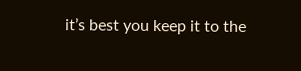it’s best you keep it to the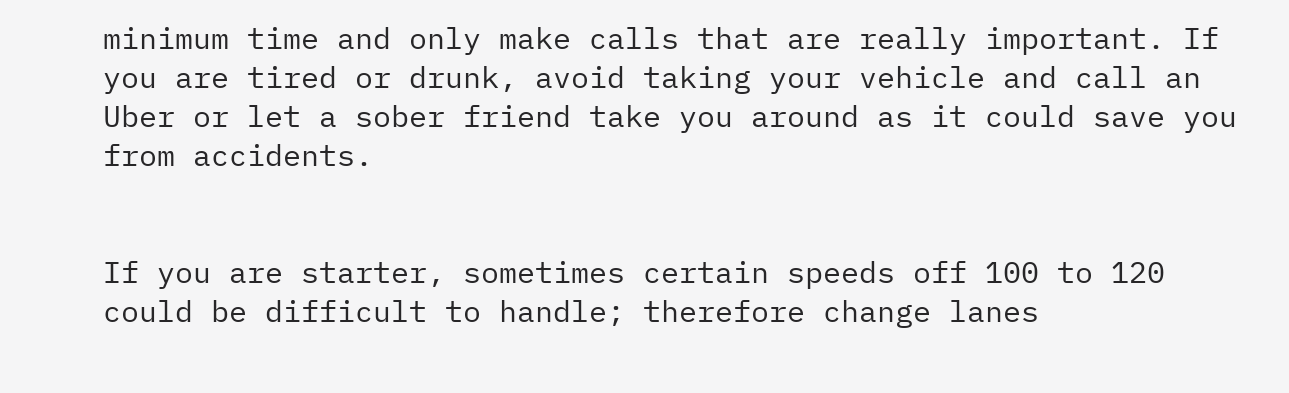minimum time and only make calls that are really important. If you are tired or drunk, avoid taking your vehicle and call an Uber or let a sober friend take you around as it could save you from accidents.


If you are starter, sometimes certain speeds off 100 to 120 could be difficult to handle; therefore change lanes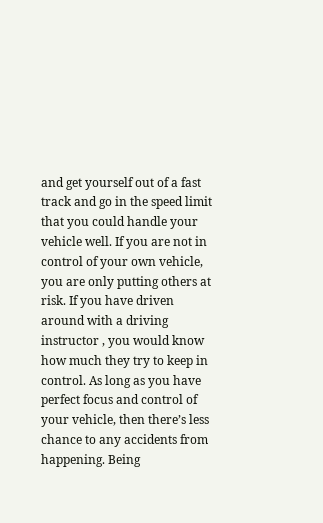and get yourself out of a fast track and go in the speed limit that you could handle your vehicle well. If you are not in control of your own vehicle, you are only putting others at risk. If you have driven around with a driving instructor , you would know how much they try to keep in control. As long as you have perfect focus and control of your vehicle, then there’s less chance to any accidents from happening. Being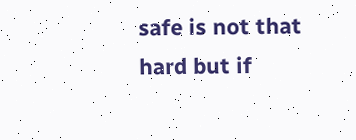safe is not that hard but if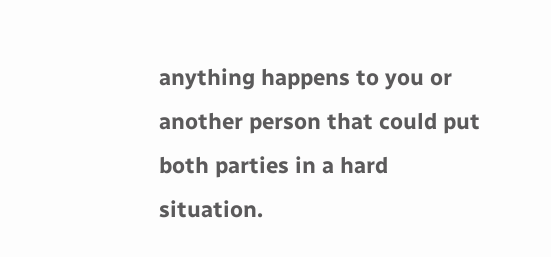anything happens to you or another person that could put both parties in a hard situation.